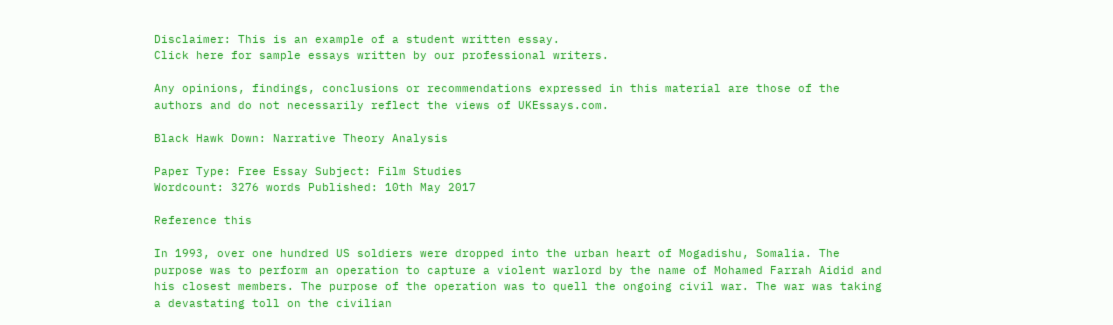Disclaimer: This is an example of a student written essay.
Click here for sample essays written by our professional writers.

Any opinions, findings, conclusions or recommendations expressed in this material are those of the authors and do not necessarily reflect the views of UKEssays.com.

Black Hawk Down: Narrative Theory Analysis

Paper Type: Free Essay Subject: Film Studies
Wordcount: 3276 words Published: 10th May 2017

Reference this

In 1993, over one hundred US soldiers were dropped into the urban heart of Mogadishu, Somalia. The purpose was to perform an operation to capture a violent warlord by the name of Mohamed Farrah Aidid and his closest members. The purpose of the operation was to quell the ongoing civil war. The war was taking a devastating toll on the civilian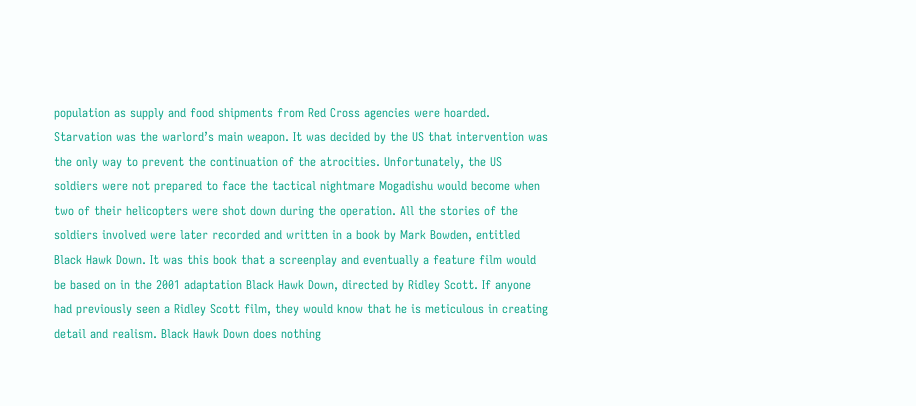population as supply and food shipments from Red Cross agencies were hoarded. Starvation was the warlord’s main weapon. It was decided by the US that intervention was the only way to prevent the continuation of the atrocities. Unfortunately, the US soldiers were not prepared to face the tactical nightmare Mogadishu would become when two of their helicopters were shot down during the operation. All the stories of the soldiers involved were later recorded and written in a book by Mark Bowden, entitled Black Hawk Down. It was this book that a screenplay and eventually a feature film would be based on in the 2001 adaptation Black Hawk Down, directed by Ridley Scott. If anyone had previously seen a Ridley Scott film, they would know that he is meticulous in creating detail and realism. Black Hawk Down does nothing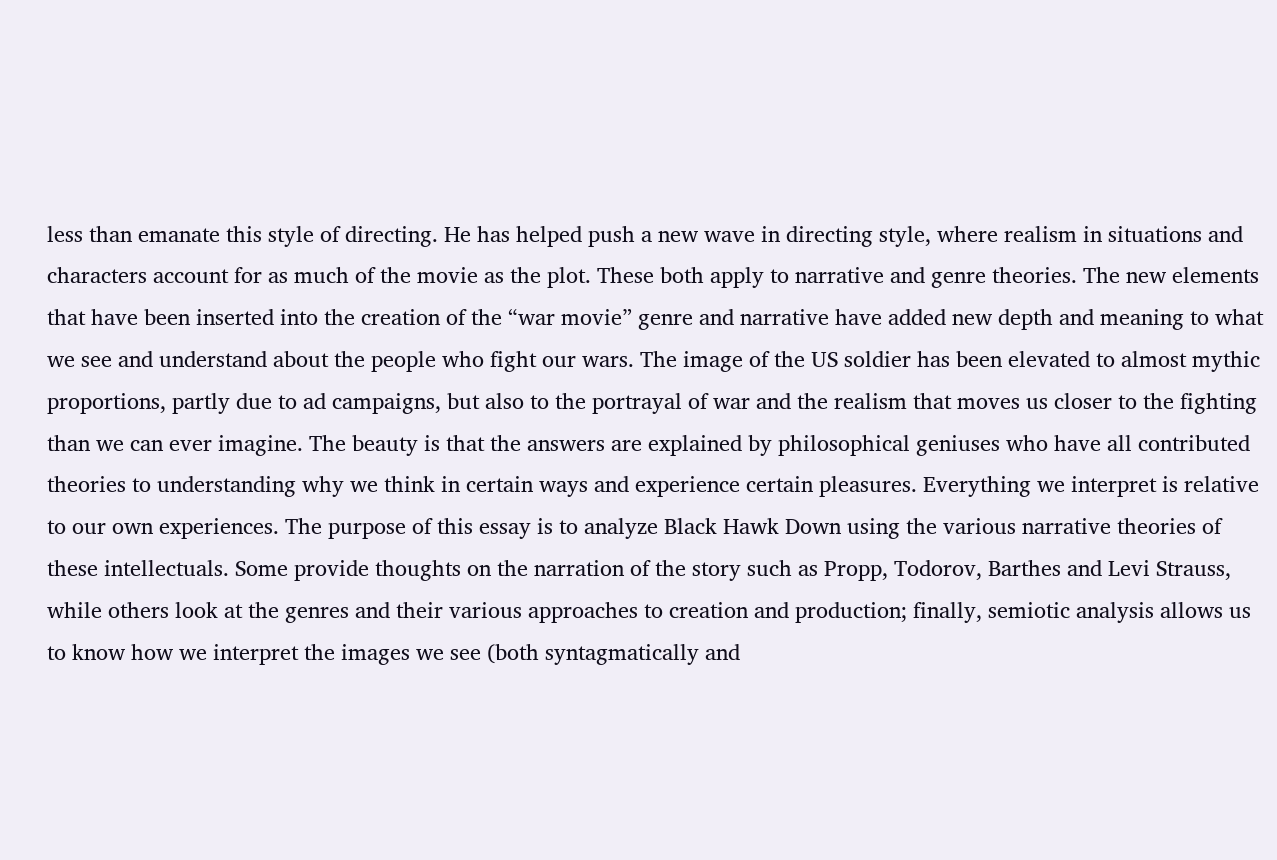less than emanate this style of directing. He has helped push a new wave in directing style, where realism in situations and characters account for as much of the movie as the plot. These both apply to narrative and genre theories. The new elements that have been inserted into the creation of the “war movie” genre and narrative have added new depth and meaning to what we see and understand about the people who fight our wars. The image of the US soldier has been elevated to almost mythic proportions, partly due to ad campaigns, but also to the portrayal of war and the realism that moves us closer to the fighting than we can ever imagine. The beauty is that the answers are explained by philosophical geniuses who have all contributed theories to understanding why we think in certain ways and experience certain pleasures. Everything we interpret is relative to our own experiences. The purpose of this essay is to analyze Black Hawk Down using the various narrative theories of these intellectuals. Some provide thoughts on the narration of the story such as Propp, Todorov, Barthes and Levi Strauss, while others look at the genres and their various approaches to creation and production; finally, semiotic analysis allows us to know how we interpret the images we see (both syntagmatically and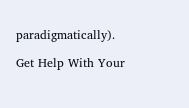paradigmatically).

Get Help With Your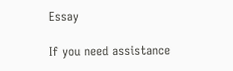Essay

If you need assistance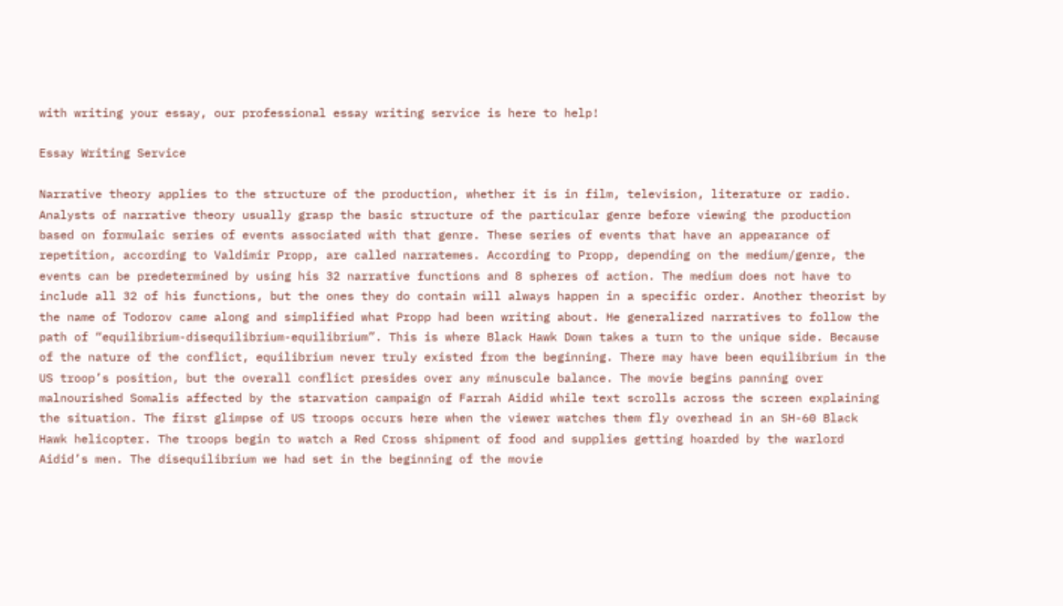with writing your essay, our professional essay writing service is here to help!

Essay Writing Service

Narrative theory applies to the structure of the production, whether it is in film, television, literature or radio. Analysts of narrative theory usually grasp the basic structure of the particular genre before viewing the production based on formulaic series of events associated with that genre. These series of events that have an appearance of repetition, according to Valdimir Propp, are called narratemes. According to Propp, depending on the medium/genre, the events can be predetermined by using his 32 narrative functions and 8 spheres of action. The medium does not have to include all 32 of his functions, but the ones they do contain will always happen in a specific order. Another theorist by the name of Todorov came along and simplified what Propp had been writing about. He generalized narratives to follow the path of “equilibrium-disequilibrium-equilibrium”. This is where Black Hawk Down takes a turn to the unique side. Because of the nature of the conflict, equilibrium never truly existed from the beginning. There may have been equilibrium in the US troop’s position, but the overall conflict presides over any minuscule balance. The movie begins panning over malnourished Somalis affected by the starvation campaign of Farrah Aidid while text scrolls across the screen explaining the situation. The first glimpse of US troops occurs here when the viewer watches them fly overhead in an SH-60 Black Hawk helicopter. The troops begin to watch a Red Cross shipment of food and supplies getting hoarded by the warlord Aidid’s men. The disequilibrium we had set in the beginning of the movie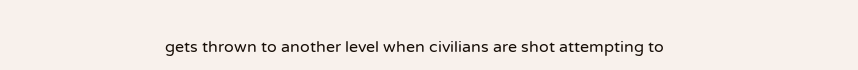gets thrown to another level when civilians are shot attempting to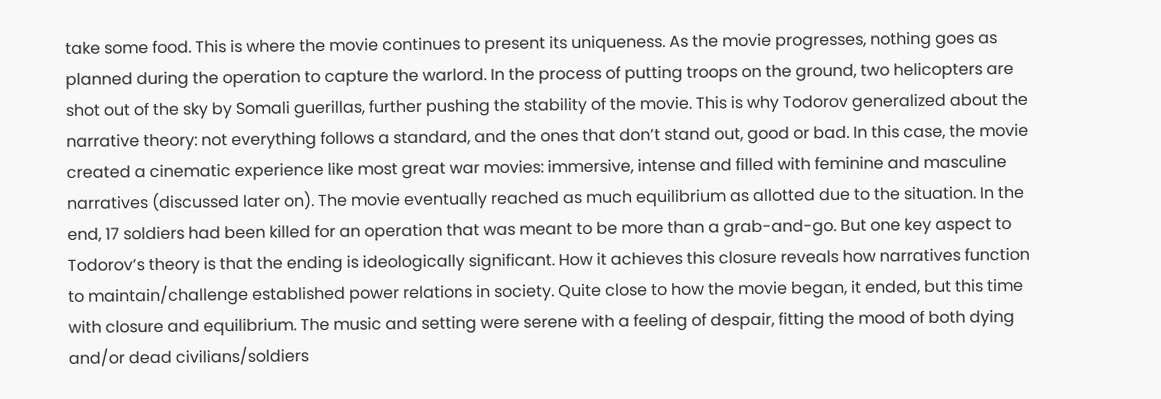take some food. This is where the movie continues to present its uniqueness. As the movie progresses, nothing goes as planned during the operation to capture the warlord. In the process of putting troops on the ground, two helicopters are shot out of the sky by Somali guerillas, further pushing the stability of the movie. This is why Todorov generalized about the narrative theory: not everything follows a standard, and the ones that don’t stand out, good or bad. In this case, the movie created a cinematic experience like most great war movies: immersive, intense and filled with feminine and masculine narratives (discussed later on). The movie eventually reached as much equilibrium as allotted due to the situation. In the end, 17 soldiers had been killed for an operation that was meant to be more than a grab-and-go. But one key aspect to Todorov’s theory is that the ending is ideologically significant. How it achieves this closure reveals how narratives function to maintain/challenge established power relations in society. Quite close to how the movie began, it ended, but this time with closure and equilibrium. The music and setting were serene with a feeling of despair, fitting the mood of both dying and/or dead civilians/soldiers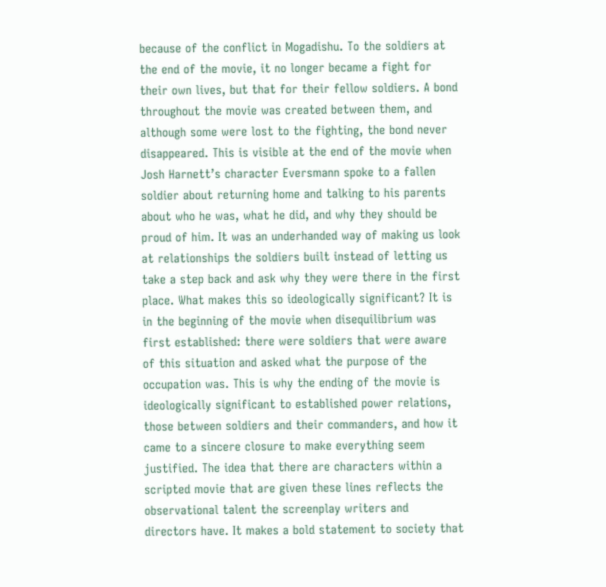because of the conflict in Mogadishu. To the soldiers at the end of the movie, it no longer became a fight for their own lives, but that for their fellow soldiers. A bond throughout the movie was created between them, and although some were lost to the fighting, the bond never disappeared. This is visible at the end of the movie when Josh Harnett’s character Eversmann spoke to a fallen soldier about returning home and talking to his parents about who he was, what he did, and why they should be proud of him. It was an underhanded way of making us look at relationships the soldiers built instead of letting us take a step back and ask why they were there in the first place. What makes this so ideologically significant? It is in the beginning of the movie when disequilibrium was first established: there were soldiers that were aware of this situation and asked what the purpose of the occupation was. This is why the ending of the movie is ideologically significant to established power relations, those between soldiers and their commanders, and how it came to a sincere closure to make everything seem justified. The idea that there are characters within a scripted movie that are given these lines reflects the observational talent the screenplay writers and directors have. It makes a bold statement to society that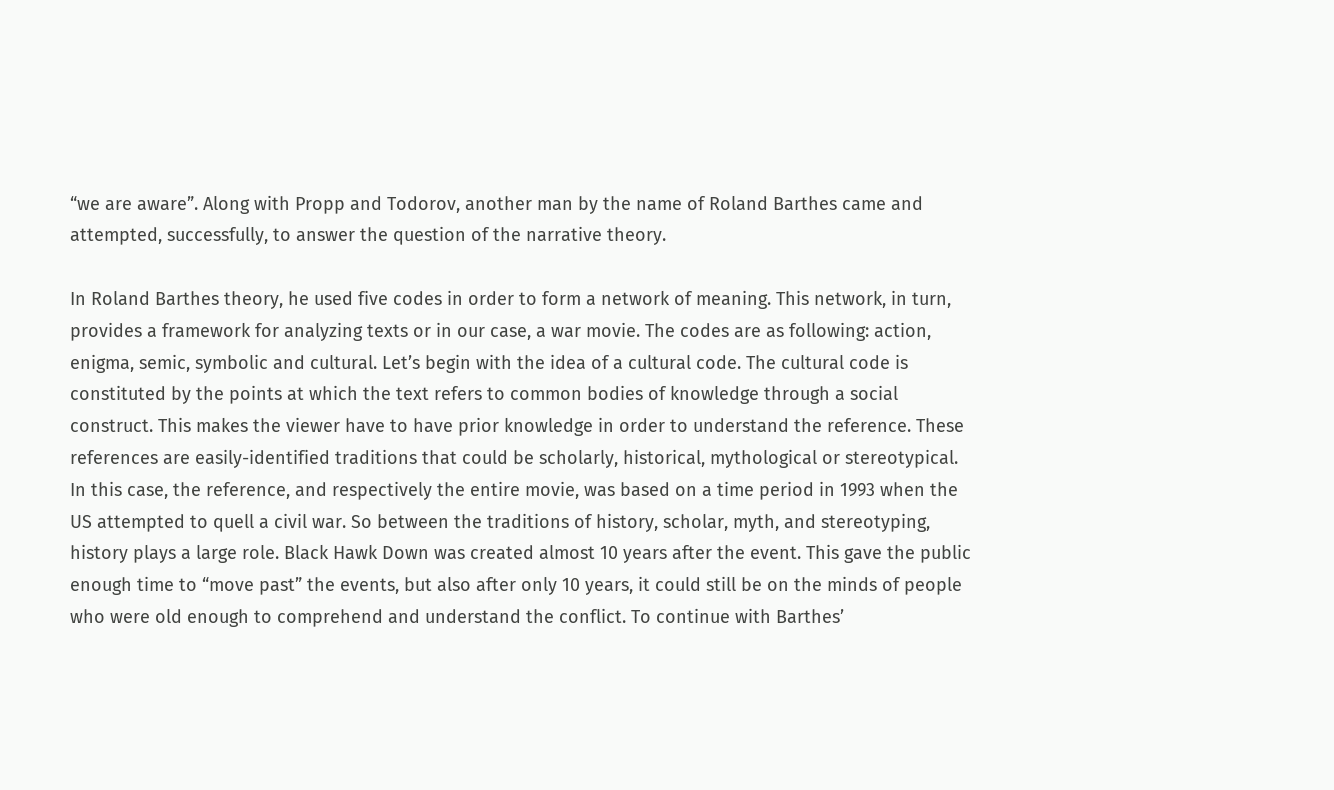“we are aware”. Along with Propp and Todorov, another man by the name of Roland Barthes came and attempted, successfully, to answer the question of the narrative theory.

In Roland Barthes theory, he used five codes in order to form a network of meaning. This network, in turn, provides a framework for analyzing texts or in our case, a war movie. The codes are as following: action, enigma, semic, symbolic and cultural. Let’s begin with the idea of a cultural code. The cultural code is constituted by the points at which the text refers to common bodies of knowledge through a social construct. This makes the viewer have to have prior knowledge in order to understand the reference. These references are easily-identified traditions that could be scholarly, historical, mythological or stereotypical. In this case, the reference, and respectively the entire movie, was based on a time period in 1993 when the US attempted to quell a civil war. So between the traditions of history, scholar, myth, and stereotyping, history plays a large role. Black Hawk Down was created almost 10 years after the event. This gave the public enough time to “move past” the events, but also after only 10 years, it could still be on the minds of people who were old enough to comprehend and understand the conflict. To continue with Barthes’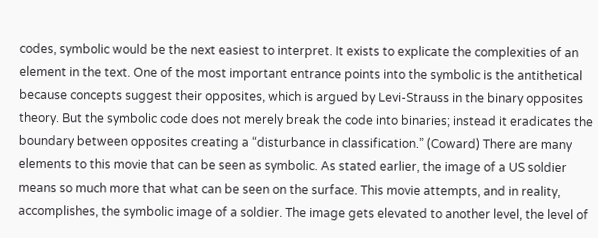codes, symbolic would be the next easiest to interpret. It exists to explicate the complexities of an element in the text. One of the most important entrance points into the symbolic is the antithetical because concepts suggest their opposites, which is argued by Levi-Strauss in the binary opposites theory. But the symbolic code does not merely break the code into binaries; instead it eradicates the boundary between opposites creating a “disturbance in classification.” (Coward) There are many elements to this movie that can be seen as symbolic. As stated earlier, the image of a US soldier means so much more that what can be seen on the surface. This movie attempts, and in reality, accomplishes, the symbolic image of a soldier. The image gets elevated to another level, the level of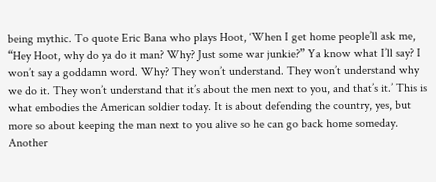being mythic. To quote Eric Bana who plays Hoot, ‘When I get home people’ll ask me, “Hey Hoot, why do ya do it man? Why? Just some war junkie?” Ya know what I’ll say? I won’t say a goddamn word. Why? They won’t understand. They won’t understand why we do it. They won’t understand that it’s about the men next to you, and that’s it.’ This is what embodies the American soldier today. It is about defending the country, yes, but more so about keeping the man next to you alive so he can go back home someday. Another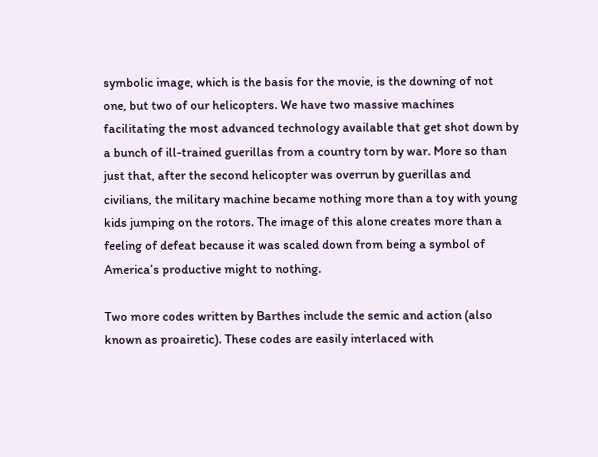symbolic image, which is the basis for the movie, is the downing of not one, but two of our helicopters. We have two massive machines facilitating the most advanced technology available that get shot down by a bunch of ill-trained guerillas from a country torn by war. More so than just that, after the second helicopter was overrun by guerillas and civilians, the military machine became nothing more than a toy with young kids jumping on the rotors. The image of this alone creates more than a feeling of defeat because it was scaled down from being a symbol of America’s productive might to nothing.

Two more codes written by Barthes include the semic and action (also known as proairetic). These codes are easily interlaced with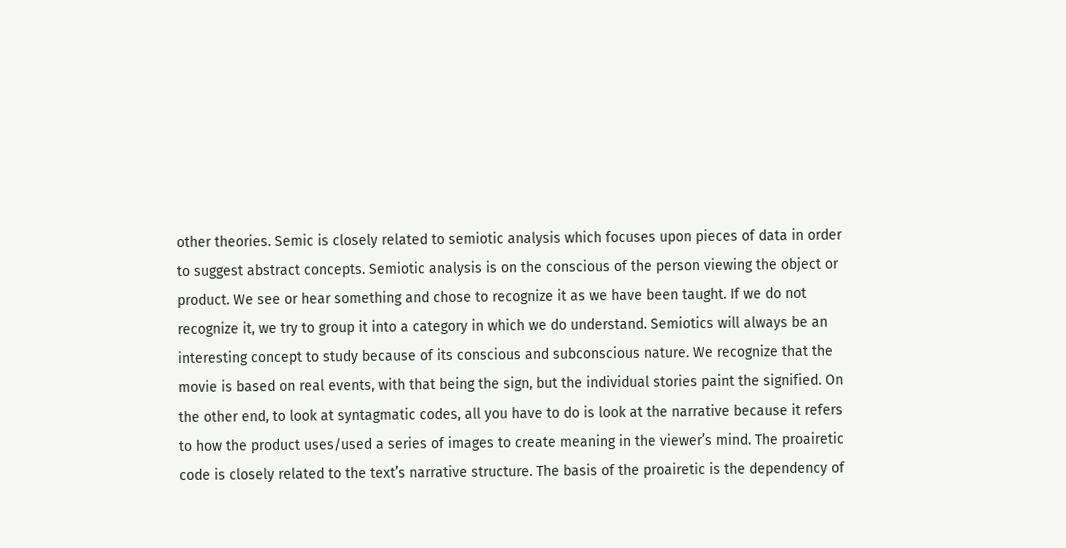other theories. Semic is closely related to semiotic analysis which focuses upon pieces of data in order to suggest abstract concepts. Semiotic analysis is on the conscious of the person viewing the object or product. We see or hear something and chose to recognize it as we have been taught. If we do not recognize it, we try to group it into a category in which we do understand. Semiotics will always be an interesting concept to study because of its conscious and subconscious nature. We recognize that the movie is based on real events, with that being the sign, but the individual stories paint the signified. On the other end, to look at syntagmatic codes, all you have to do is look at the narrative because it refers to how the product uses/used a series of images to create meaning in the viewer’s mind. The proairetic code is closely related to the text’s narrative structure. The basis of the proairetic is the dependency of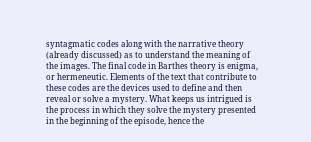syntagmatic codes along with the narrative theory (already discussed) as to understand the meaning of the images. The final code in Barthes theory is enigma, or hermeneutic. Elements of the text that contribute to these codes are the devices used to define and then reveal or solve a mystery. What keeps us intrigued is the process in which they solve the mystery presented in the beginning of the episode, hence the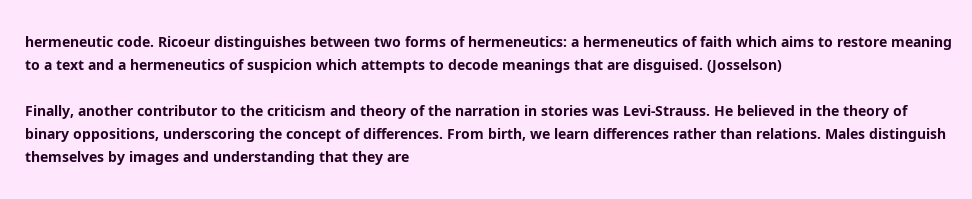hermeneutic code. Ricoeur distinguishes between two forms of hermeneutics: a hermeneutics of faith which aims to restore meaning to a text and a hermeneutics of suspicion which attempts to decode meanings that are disguised. (Josselson)

Finally, another contributor to the criticism and theory of the narration in stories was Levi-Strauss. He believed in the theory of binary oppositions, underscoring the concept of differences. From birth, we learn differences rather than relations. Males distinguish themselves by images and understanding that they are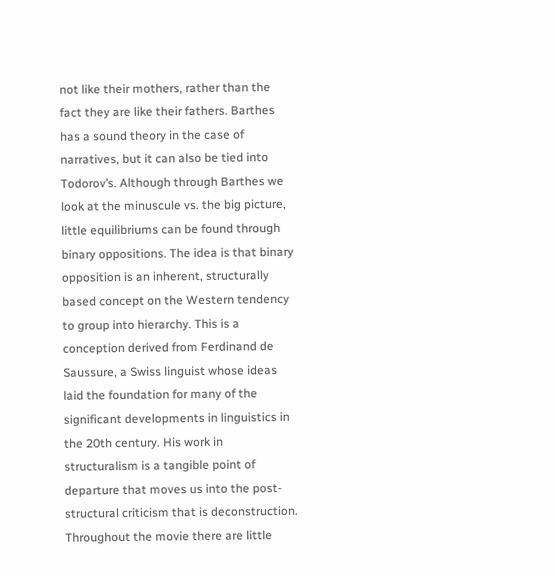not like their mothers, rather than the fact they are like their fathers. Barthes has a sound theory in the case of narratives, but it can also be tied into Todorov’s. Although through Barthes we look at the minuscule vs. the big picture, little equilibriums can be found through binary oppositions. The idea is that binary opposition is an inherent, structurally based concept on the Western tendency to group into hierarchy. This is a conception derived from Ferdinand de Saussure, a Swiss linguist whose ideas laid the foundation for many of the significant developments in linguistics in the 20th century. His work in structuralism is a tangible point of departure that moves us into the post-structural criticism that is deconstruction. Throughout the movie there are little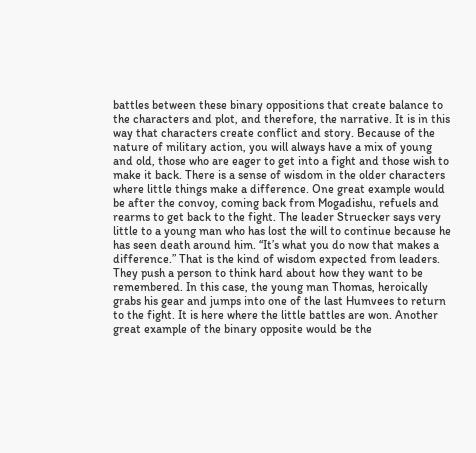battles between these binary oppositions that create balance to the characters and plot, and therefore, the narrative. It is in this way that characters create conflict and story. Because of the nature of military action, you will always have a mix of young and old, those who are eager to get into a fight and those wish to make it back. There is a sense of wisdom in the older characters where little things make a difference. One great example would be after the convoy, coming back from Mogadishu, refuels and rearms to get back to the fight. The leader Struecker says very little to a young man who has lost the will to continue because he has seen death around him. “It’s what you do now that makes a difference.” That is the kind of wisdom expected from leaders. They push a person to think hard about how they want to be remembered. In this case, the young man Thomas, heroically grabs his gear and jumps into one of the last Humvees to return to the fight. It is here where the little battles are won. Another great example of the binary opposite would be the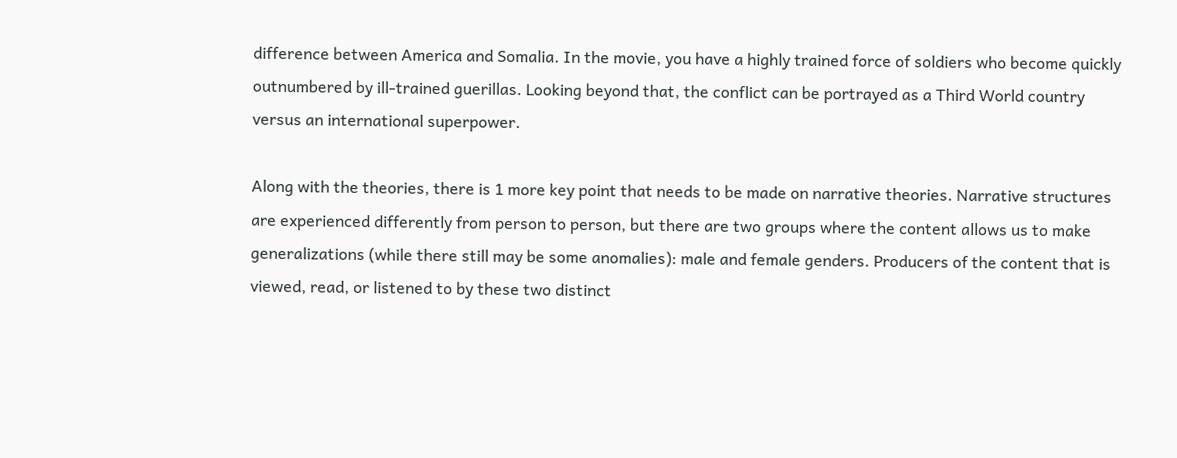difference between America and Somalia. In the movie, you have a highly trained force of soldiers who become quickly outnumbered by ill-trained guerillas. Looking beyond that, the conflict can be portrayed as a Third World country versus an international superpower.

Along with the theories, there is 1 more key point that needs to be made on narrative theories. Narrative structures are experienced differently from person to person, but there are two groups where the content allows us to make generalizations (while there still may be some anomalies): male and female genders. Producers of the content that is viewed, read, or listened to by these two distinct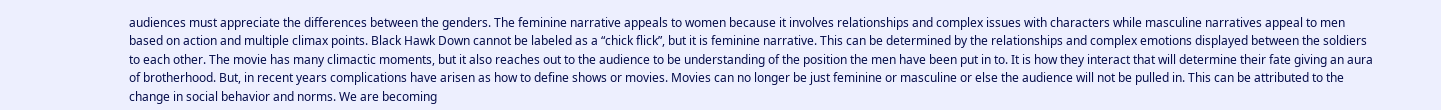audiences must appreciate the differences between the genders. The feminine narrative appeals to women because it involves relationships and complex issues with characters while masculine narratives appeal to men based on action and multiple climax points. Black Hawk Down cannot be labeled as a “chick flick”, but it is feminine narrative. This can be determined by the relationships and complex emotions displayed between the soldiers to each other. The movie has many climactic moments, but it also reaches out to the audience to be understanding of the position the men have been put in to. It is how they interact that will determine their fate giving an aura of brotherhood. But, in recent years complications have arisen as how to define shows or movies. Movies can no longer be just feminine or masculine or else the audience will not be pulled in. This can be attributed to the change in social behavior and norms. We are becoming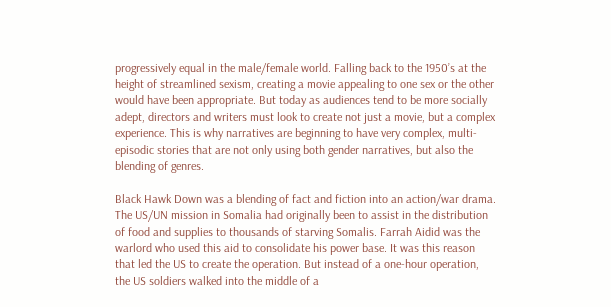progressively equal in the male/female world. Falling back to the 1950’s at the height of streamlined sexism, creating a movie appealing to one sex or the other would have been appropriate. But today as audiences tend to be more socially adept, directors and writers must look to create not just a movie, but a complex experience. This is why narratives are beginning to have very complex, multi-episodic stories that are not only using both gender narratives, but also the blending of genres.

Black Hawk Down was a blending of fact and fiction into an action/war drama. The US/UN mission in Somalia had originally been to assist in the distribution of food and supplies to thousands of starving Somalis. Farrah Aidid was the warlord who used this aid to consolidate his power base. It was this reason that led the US to create the operation. But instead of a one-hour operation, the US soldiers walked into the middle of a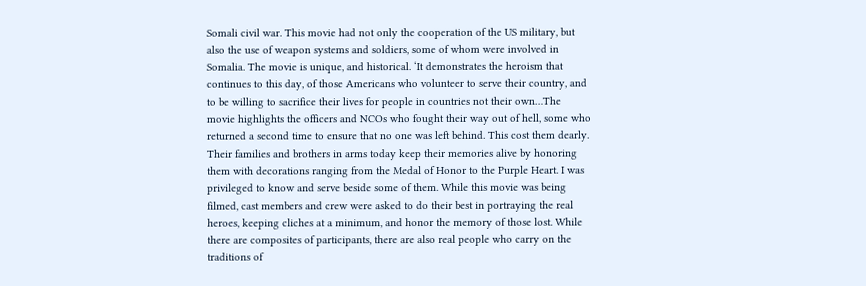Somali civil war. This movie had not only the cooperation of the US military, but also the use of weapon systems and soldiers, some of whom were involved in Somalia. The movie is unique, and historical. ‘It demonstrates the heroism that continues to this day, of those Americans who volunteer to serve their country, and to be willing to sacrifice their lives for people in countries not their own…The movie highlights the officers and NCOs who fought their way out of hell, some who returned a second time to ensure that no one was left behind. This cost them dearly. Their families and brothers in arms today keep their memories alive by honoring them with decorations ranging from the Medal of Honor to the Purple Heart. I was privileged to know and serve beside some of them. While this movie was being filmed, cast members and crew were asked to do their best in portraying the real heroes, keeping cliches at a minimum, and honor the memory of those lost. While there are composites of participants, there are also real people who carry on the traditions of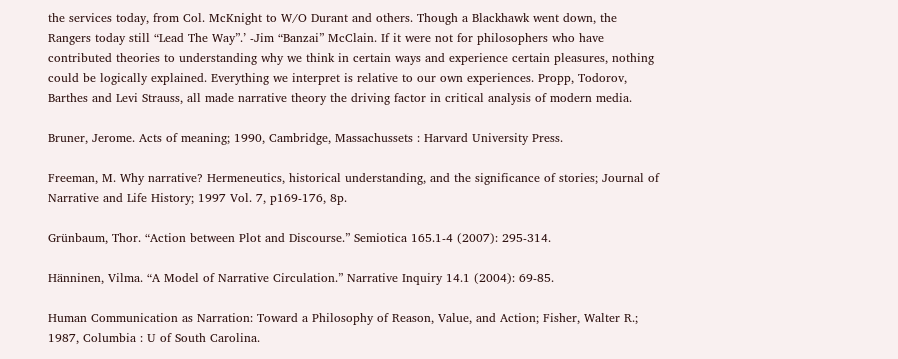the services today, from Col. McKnight to W/O Durant and others. Though a Blackhawk went down, the Rangers today still “Lead The Way”.’ -Jim “Banzai” McClain. If it were not for philosophers who have contributed theories to understanding why we think in certain ways and experience certain pleasures, nothing could be logically explained. Everything we interpret is relative to our own experiences. Propp, Todorov, Barthes and Levi Strauss, all made narrative theory the driving factor in critical analysis of modern media.

Bruner, Jerome. Acts of meaning; 1990, Cambridge, Massachussets : Harvard University Press.

Freeman, M. Why narrative? Hermeneutics, historical understanding, and the significance of stories; Journal of Narrative and Life History; 1997 Vol. 7, p169-176, 8p.

Grünbaum, Thor. “Action between Plot and Discourse.” Semiotica 165.1-4 (2007): 295-314.

Hänninen, Vilma. “A Model of Narrative Circulation.” Narrative Inquiry 14.1 (2004): 69-85.

Human Communication as Narration: Toward a Philosophy of Reason, Value, and Action; Fisher, Walter R.; 1987, Columbia : U of South Carolina.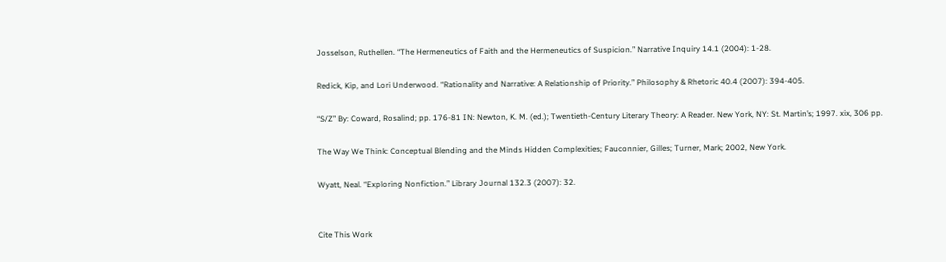Josselson, Ruthellen. “The Hermeneutics of Faith and the Hermeneutics of Suspicion.” Narrative Inquiry 14.1 (2004): 1-28.

Redick, Kip, and Lori Underwood. “Rationality and Narrative: A Relationship of Priority.” Philosophy & Rhetoric 40.4 (2007): 394-405.

“S/Z” By: Coward, Rosalind; pp. 176-81 IN: Newton, K. M. (ed.); Twentieth-Century Literary Theory: A Reader. New York, NY: St. Martin’s; 1997. xix, 306 pp.

The Way We Think: Conceptual Blending and the Minds Hidden Complexities; Fauconnier, Gilles; Turner, Mark; 2002, New York.

Wyatt, Neal. “Exploring Nonfiction.” Library Journal 132.3 (2007): 32.


Cite This Work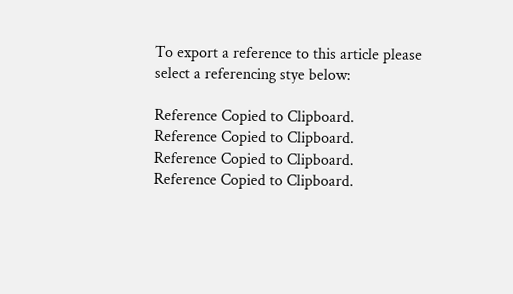To export a reference to this article please select a referencing stye below:

Reference Copied to Clipboard.
Reference Copied to Clipboard.
Reference Copied to Clipboard.
Reference Copied to Clipboard.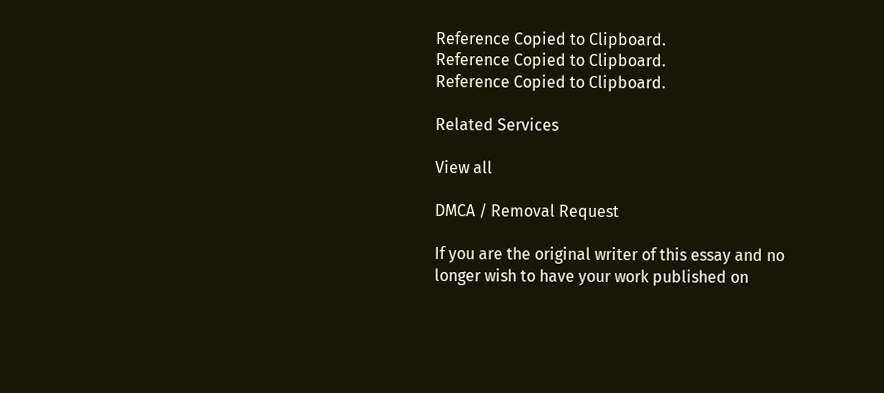Reference Copied to Clipboard.
Reference Copied to Clipboard.
Reference Copied to Clipboard.

Related Services

View all

DMCA / Removal Request

If you are the original writer of this essay and no longer wish to have your work published on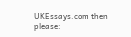UKEssays.com then please: